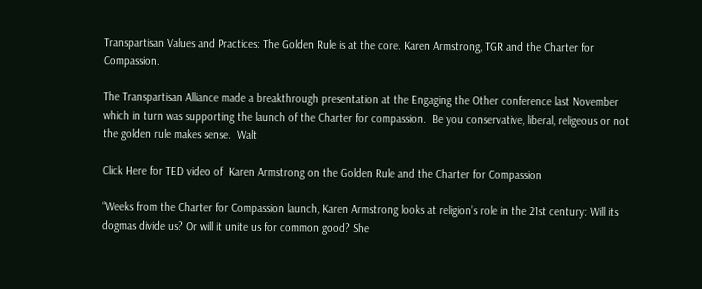Transpartisan Values and Practices: The Golden Rule is at the core. Karen Armstrong, TGR and the Charter for Compassion.

The Transpartisan Alliance made a breakthrough presentation at the Engaging the Other conference last November which in turn was supporting the launch of the Charter for compassion.  Be you conservative, liberal, religeous or not the golden rule makes sense.  Walt

Click Here for TED video of  Karen Armstrong on the Golden Rule and the Charter for Compassion

“Weeks from the Charter for Compassion launch, Karen Armstrong looks at religion’s role in the 21st century: Will its dogmas divide us? Or will it unite us for common good? She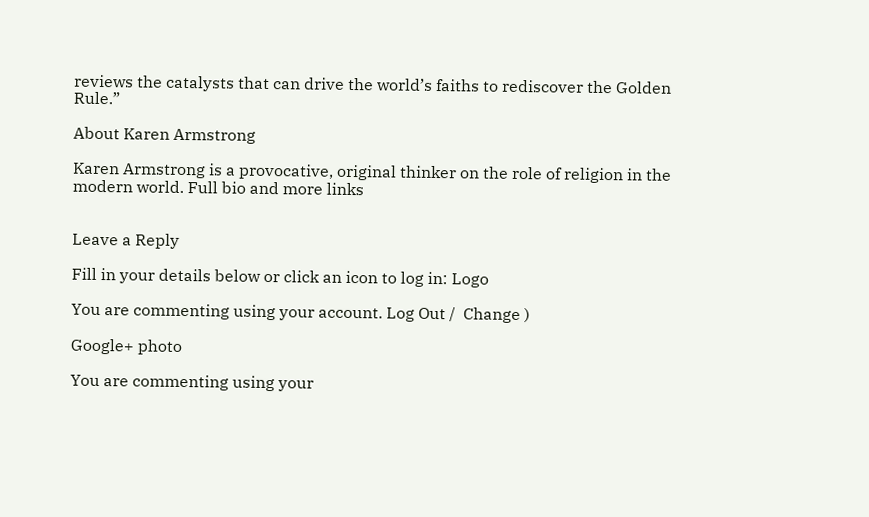reviews the catalysts that can drive the world’s faiths to rediscover the Golden Rule.”

About Karen Armstrong

Karen Armstrong is a provocative, original thinker on the role of religion in the modern world. Full bio and more links


Leave a Reply

Fill in your details below or click an icon to log in: Logo

You are commenting using your account. Log Out /  Change )

Google+ photo

You are commenting using your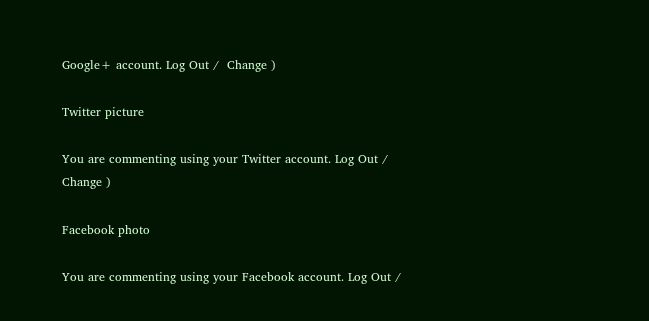Google+ account. Log Out /  Change )

Twitter picture

You are commenting using your Twitter account. Log Out /  Change )

Facebook photo

You are commenting using your Facebook account. Log Out /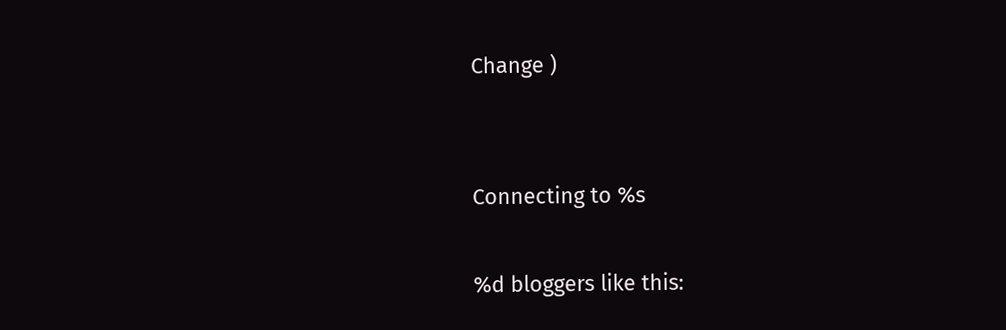Change )


Connecting to %s

%d bloggers like this: